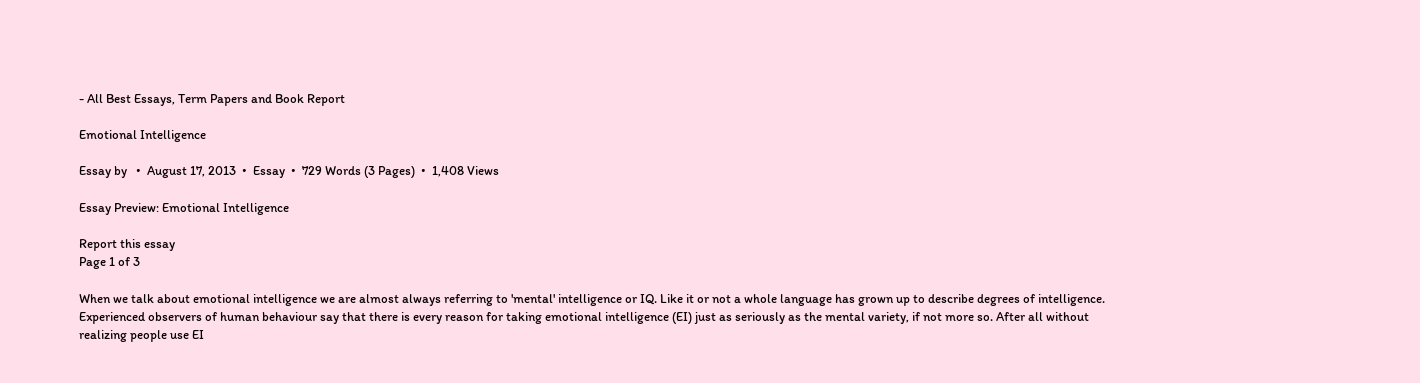- All Best Essays, Term Papers and Book Report

Emotional Intelligence

Essay by   •  August 17, 2013  •  Essay  •  729 Words (3 Pages)  •  1,408 Views

Essay Preview: Emotional Intelligence

Report this essay
Page 1 of 3

When we talk about emotional intelligence we are almost always referring to 'mental' intelligence or IQ. Like it or not a whole language has grown up to describe degrees of intelligence. Experienced observers of human behaviour say that there is every reason for taking emotional intelligence (EI) just as seriously as the mental variety, if not more so. After all without realizing people use EI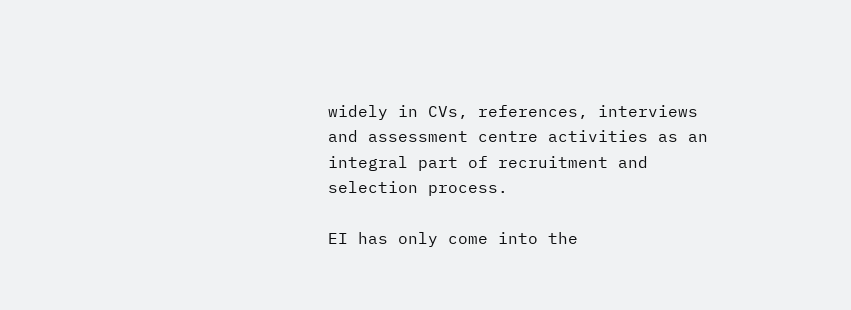widely in CVs, references, interviews and assessment centre activities as an integral part of recruitment and selection process.

EI has only come into the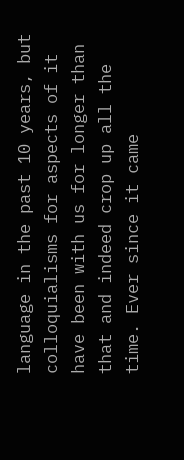language in the past 10 years, but colloquialisms for aspects of it have been with us for longer than that and indeed crop up all the time. Ever since it came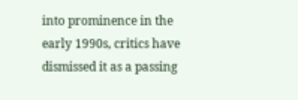into prominence in the early 1990s, critics have dismissed it as a passing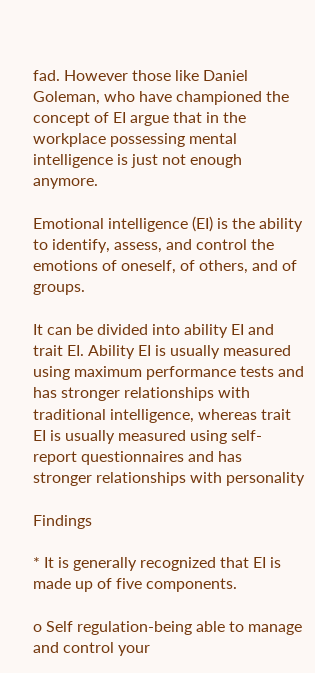fad. However those like Daniel Goleman, who have championed the concept of EI argue that in the workplace possessing mental intelligence is just not enough anymore.

Emotional intelligence (EI) is the ability to identify, assess, and control the emotions of oneself, of others, and of groups.

It can be divided into ability EI and trait EI. Ability EI is usually measured using maximum performance tests and has stronger relationships with traditional intelligence, whereas trait EI is usually measured using self-report questionnaires and has stronger relationships with personality

Findings

* It is generally recognized that EI is made up of five components.

o Self regulation-being able to manage and control your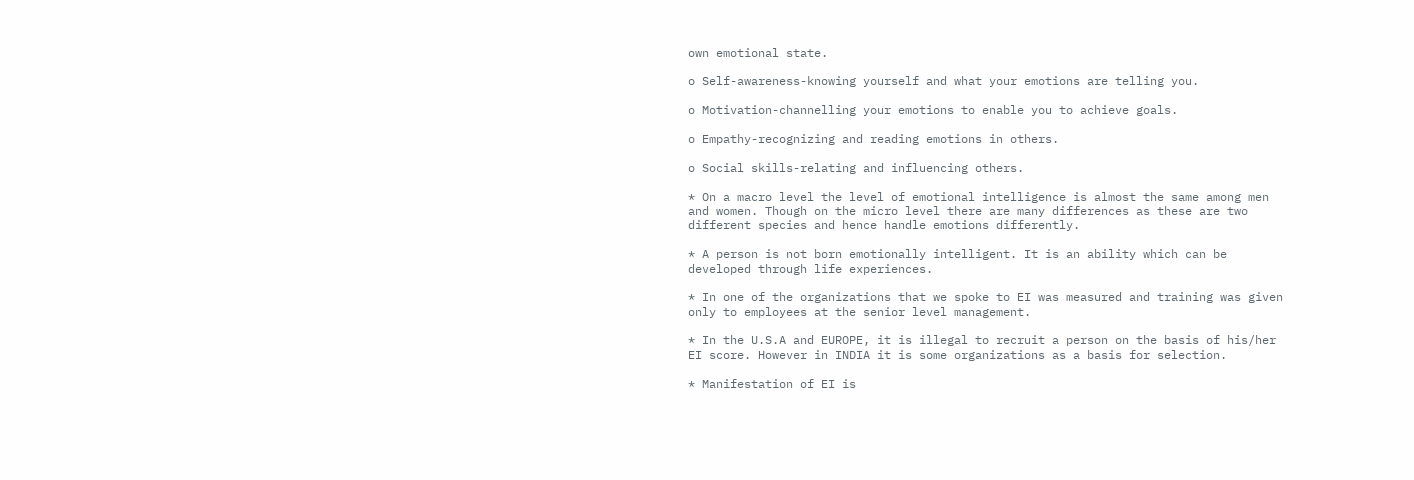own emotional state.

o Self-awareness-knowing yourself and what your emotions are telling you.

o Motivation-channelling your emotions to enable you to achieve goals.

o Empathy-recognizing and reading emotions in others.

o Social skills-relating and influencing others.

* On a macro level the level of emotional intelligence is almost the same among men and women. Though on the micro level there are many differences as these are two different species and hence handle emotions differently.

* A person is not born emotionally intelligent. It is an ability which can be developed through life experiences.

* In one of the organizations that we spoke to EI was measured and training was given only to employees at the senior level management.

* In the U.S.A and EUROPE, it is illegal to recruit a person on the basis of his/her EI score. However in INDIA it is some organizations as a basis for selection.

* Manifestation of EI is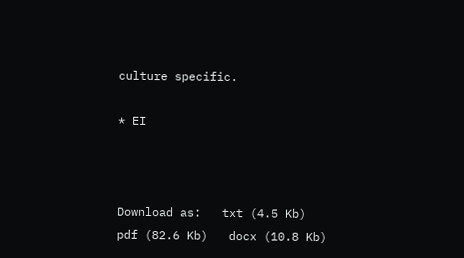culture specific.

* EI



Download as:   txt (4.5 Kb)   pdf (82.6 Kb)   docx (10.8 Kb)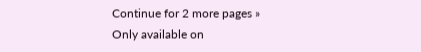Continue for 2 more pages »
Only available on